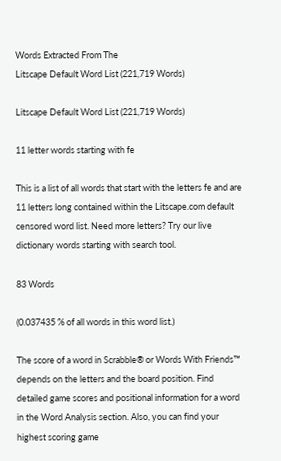Words Extracted From The
Litscape Default Word List (221,719 Words)

Litscape Default Word List (221,719 Words)

11 letter words starting with fe

This is a list of all words that start with the letters fe and are 11 letters long contained within the Litscape.com default censored word list. Need more letters? Try our live dictionary words starting with search tool.

83 Words

(0.037435 % of all words in this word list.)

The score of a word in Scrabble® or Words With Friends™ depends on the letters and the board position. Find detailed game scores and positional information for a word in the Word Analysis section. Also, you can find your highest scoring game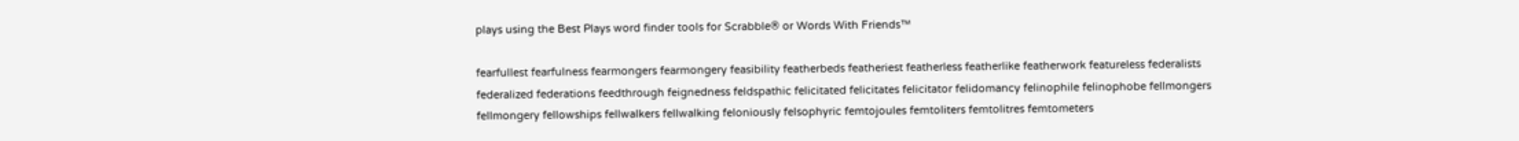plays using the Best Plays word finder tools for Scrabble® or Words With Friends™

fearfullest fearfulness fearmongers fearmongery feasibility featherbeds featheriest featherless featherlike featherwork featureless federalists federalized federations feedthrough feignedness feldspathic felicitated felicitates felicitator felidomancy felinophile felinophobe fellmongers fellmongery fellowships fellwalkers fellwalking feloniously felsophyric femtojoules femtoliters femtolitres femtometers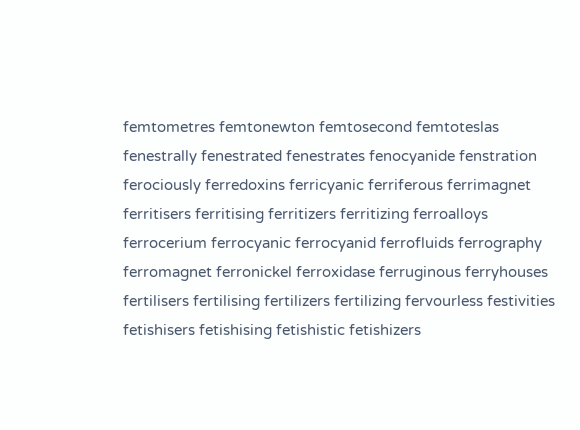femtometres femtonewton femtosecond femtoteslas fenestrally fenestrated fenestrates fenocyanide fenstration ferociously ferredoxins ferricyanic ferriferous ferrimagnet ferritisers ferritising ferritizers ferritizing ferroalloys ferrocerium ferrocyanic ferrocyanid ferrofluids ferrography ferromagnet ferronickel ferroxidase ferruginous ferryhouses fertilisers fertilising fertilizers fertilizing fervourless festivities fetishisers fetishising fetishistic fetishizers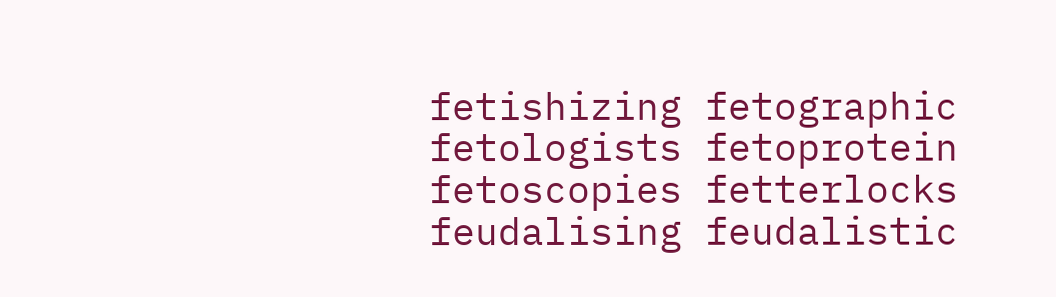fetishizing fetographic fetologists fetoprotein fetoscopies fetterlocks feudalising feudalistic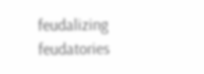feudalizing feudatories